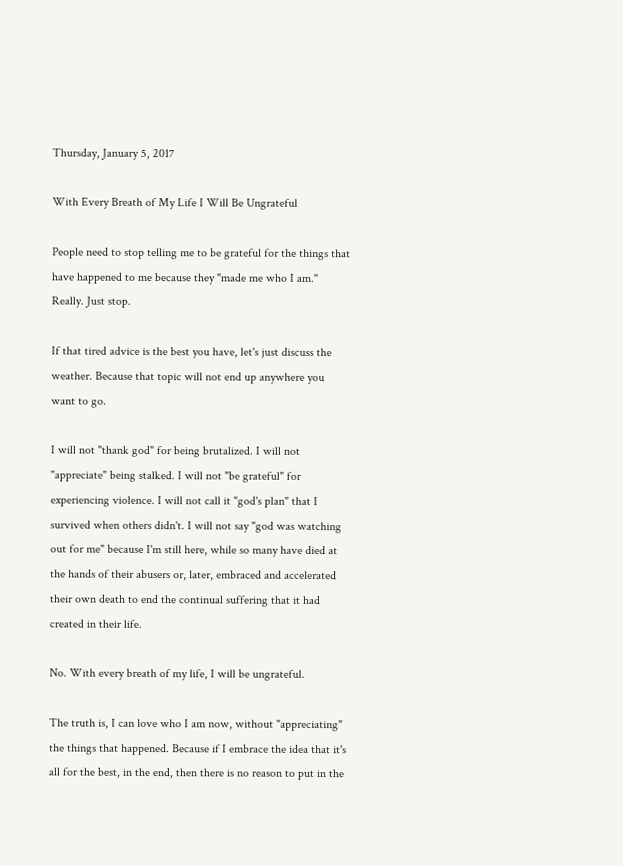Thursday, January 5, 2017

With Every Breath of My Life I Will Be Ungrateful

People need to stop telling me to be grateful for the things that have happened to me because they "made me who I am." Really. Just stop.

If that tired advice is the best you have, let's just discuss the weather. Because that topic will not end up anywhere you want to go.

I will not "thank god" for being brutalized. I will not "appreciate" being stalked. I will not "be grateful" for experiencing violence. I will not call it "god's plan" that I survived when others didn't. I will not say "god was watching out for me" because I'm still here, while so many have died at the hands of their abusers or, later, embraced and accelerated their own death to end the continual suffering that it had created in their life.

No. With every breath of my life, I will be ungrateful.

The truth is, I can love who I am now, without "appreciating" the things that happened. Because if I embrace the idea that it's all for the best, in the end, then there is no reason to put in the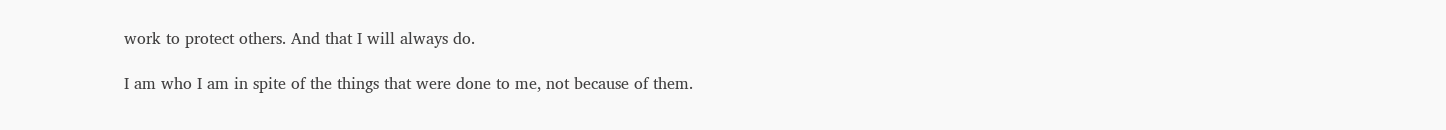work to protect others. And that I will always do.

I am who I am in spite of the things that were done to me, not because of them.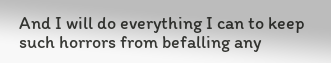And I will do everything I can to keep such horrors from befalling any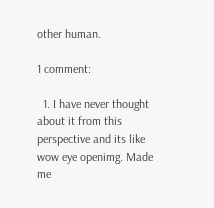other human.

1 comment:

  1. I have never thought about it from this perspective and its like wow eye openimg. Made me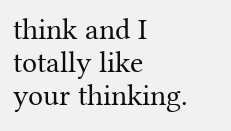think and I totally like your thinking.